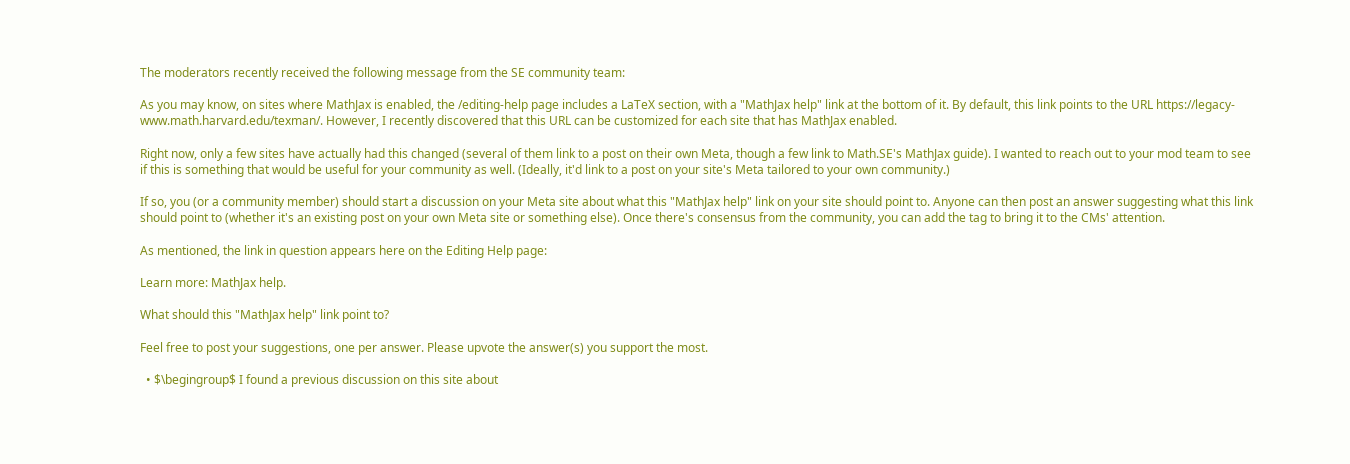The moderators recently received the following message from the SE community team:

As you may know, on sites where MathJax is enabled, the /editing-help page includes a LaTeX section, with a "MathJax help" link at the bottom of it. By default, this link points to the URL https://legacy-www.math.harvard.edu/texman/. However, I recently discovered that this URL can be customized for each site that has MathJax enabled.

Right now, only a few sites have actually had this changed (several of them link to a post on their own Meta, though a few link to Math.SE's MathJax guide). I wanted to reach out to your mod team to see if this is something that would be useful for your community as well. (Ideally, it'd link to a post on your site's Meta tailored to your own community.)

If so, you (or a community member) should start a discussion on your Meta site about what this "MathJax help" link on your site should point to. Anyone can then post an answer suggesting what this link should point to (whether it's an existing post on your own Meta site or something else). Once there's consensus from the community, you can add the tag to bring it to the CMs' attention.

As mentioned, the link in question appears here on the Editing Help page:

Learn more: MathJax help.

What should this "MathJax help" link point to?

Feel free to post your suggestions, one per answer. Please upvote the answer(s) you support the most.

  • $\begingroup$ I found a previous discussion on this site about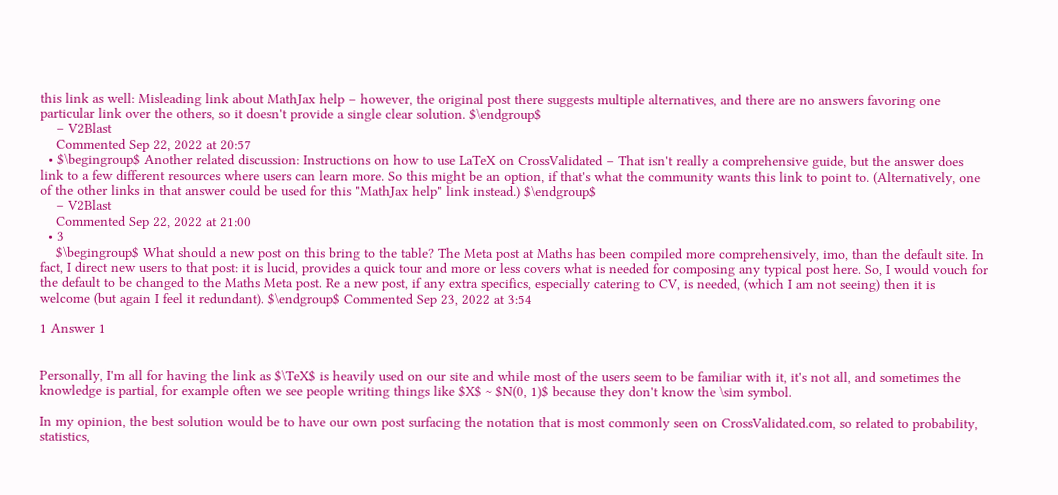this link as well: Misleading link about MathJax help – however, the original post there suggests multiple alternatives, and there are no answers favoring one particular link over the others, so it doesn't provide a single clear solution. $\endgroup$
    – V2Blast
    Commented Sep 22, 2022 at 20:57
  • $\begingroup$ Another related discussion: Instructions on how to use LaTeX on CrossValidated – That isn't really a comprehensive guide, but the answer does link to a few different resources where users can learn more. So this might be an option, if that's what the community wants this link to point to. (Alternatively, one of the other links in that answer could be used for this "MathJax help" link instead.) $\endgroup$
    – V2Blast
    Commented Sep 22, 2022 at 21:00
  • 3
    $\begingroup$ What should a new post on this bring to the table? The Meta post at Maths has been compiled more comprehensively, imo, than the default site. In fact, I direct new users to that post: it is lucid, provides a quick tour and more or less covers what is needed for composing any typical post here. So, I would vouch for the default to be changed to the Maths Meta post. Re a new post, if any extra specifics, especially catering to CV, is needed, (which I am not seeing) then it is welcome (but again I feel it redundant). $\endgroup$ Commented Sep 23, 2022 at 3:54

1 Answer 1


Personally, I'm all for having the link as $\TeX$ is heavily used on our site and while most of the users seem to be familiar with it, it's not all, and sometimes the knowledge is partial, for example often we see people writing things like $X$ ~ $N(0, 1)$ because they don't know the \sim symbol.

In my opinion, the best solution would be to have our own post surfacing the notation that is most commonly seen on CrossValidated.com, so related to probability, statistics,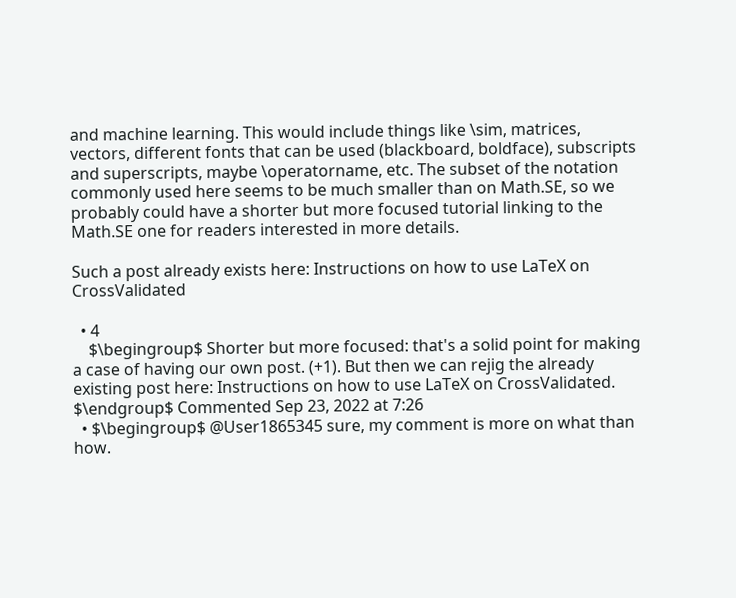and machine learning. This would include things like \sim, matrices, vectors, different fonts that can be used (blackboard, boldface), subscripts and superscripts, maybe \operatorname, etc. The subset of the notation commonly used here seems to be much smaller than on Math.SE, so we probably could have a shorter but more focused tutorial linking to the Math.SE one for readers interested in more details.

Such a post already exists here: Instructions on how to use LaTeX on CrossValidated

  • 4
    $\begingroup$ Shorter but more focused: that's a solid point for making a case of having our own post. (+1). But then we can rejig the already existing post here: Instructions on how to use LaTeX on CrossValidated. $\endgroup$ Commented Sep 23, 2022 at 7:26
  • $\begingroup$ @User1865345 sure, my comment is more on what than how.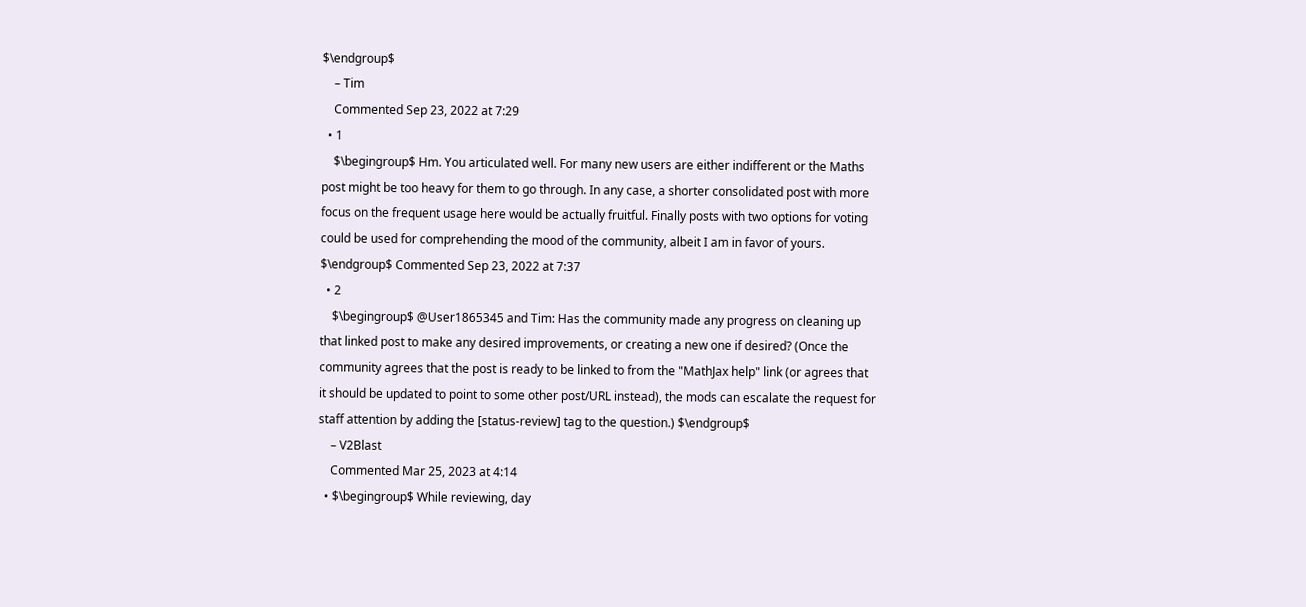$\endgroup$
    – Tim
    Commented Sep 23, 2022 at 7:29
  • 1
    $\begingroup$ Hm. You articulated well. For many new users are either indifferent or the Maths post might be too heavy for them to go through. In any case, a shorter consolidated post with more focus on the frequent usage here would be actually fruitful. Finally posts with two options for voting could be used for comprehending the mood of the community, albeit I am in favor of yours. $\endgroup$ Commented Sep 23, 2022 at 7:37
  • 2
    $\begingroup$ @User1865345 and Tim: Has the community made any progress on cleaning up that linked post to make any desired improvements, or creating a new one if desired? (Once the community agrees that the post is ready to be linked to from the "MathJax help" link (or agrees that it should be updated to point to some other post/URL instead), the mods can escalate the request for staff attention by adding the [status-review] tag to the question.) $\endgroup$
    – V2Blast
    Commented Mar 25, 2023 at 4:14
  • $\begingroup$ While reviewing, day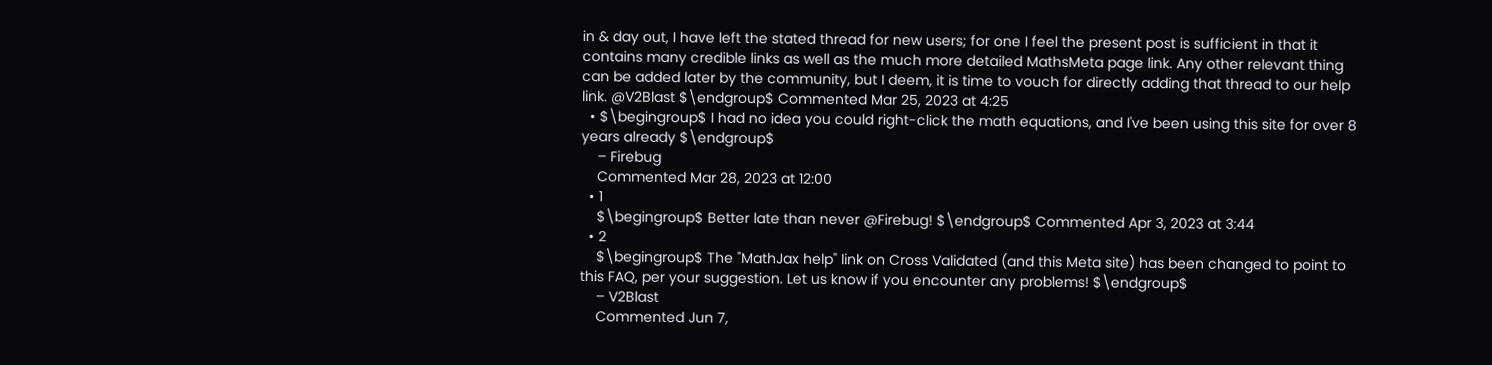in & day out, I have left the stated thread for new users; for one I feel the present post is sufficient in that it contains many credible links as well as the much more detailed MathsMeta page link. Any other relevant thing can be added later by the community, but I deem, it is time to vouch for directly adding that thread to our help link. @V2Blast $\endgroup$ Commented Mar 25, 2023 at 4:25
  • $\begingroup$ I had no idea you could right-click the math equations, and I've been using this site for over 8 years already $\endgroup$
    – Firebug
    Commented Mar 28, 2023 at 12:00
  • 1
    $\begingroup$ Better late than never @Firebug! $\endgroup$ Commented Apr 3, 2023 at 3:44
  • 2
    $\begingroup$ The "MathJax help" link on Cross Validated (and this Meta site) has been changed to point to this FAQ, per your suggestion. Let us know if you encounter any problems! $\endgroup$
    – V2Blast
    Commented Jun 7,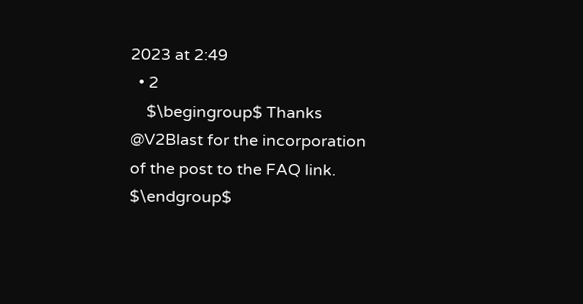2023 at 2:49
  • 2
    $\begingroup$ Thanks @V2Blast for the incorporation of the post to the FAQ link. $\endgroup$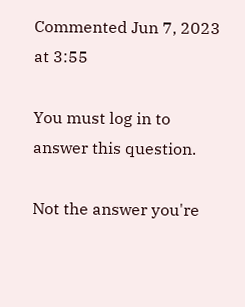Commented Jun 7, 2023 at 3:55

You must log in to answer this question.

Not the answer you're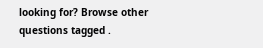looking for? Browse other questions tagged .